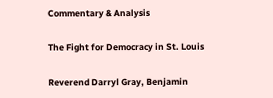Commentary & Analysis

The Fight for Democracy in St. Louis

Reverend Darryl Gray, Benjamin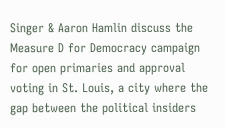Singer & Aaron Hamlin discuss the Measure D for Democracy campaign for open primaries and approval voting in St. Louis, a city where the gap between the political insiders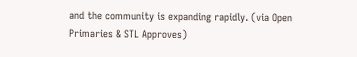and the community is expanding rapidly. (via Open Primaries & STL Approves)